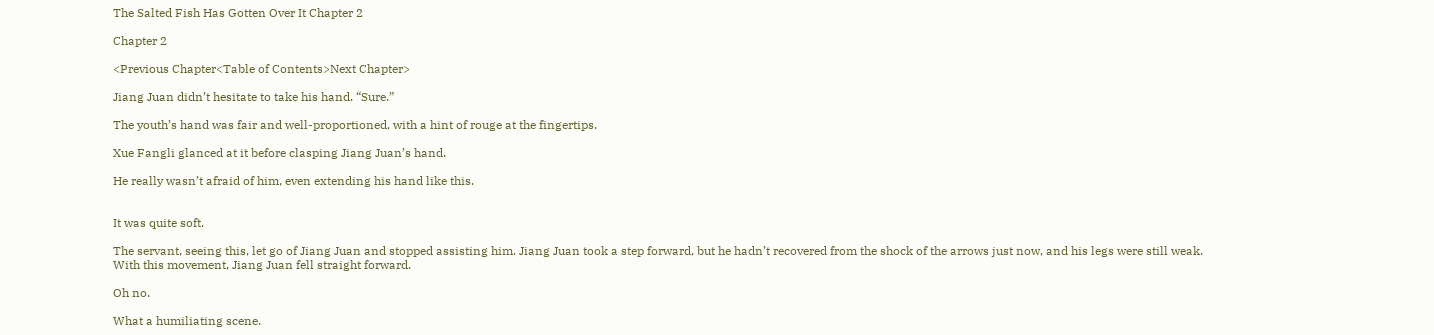The Salted Fish Has Gotten Over It Chapter 2

Chapter 2

<Previous Chapter<Table of Contents>Next Chapter>

Jiang Juan didn’t hesitate to take his hand. “Sure.”

The youth’s hand was fair and well-proportioned, with a hint of rouge at the fingertips.

Xue Fangli glanced at it before clasping Jiang Juan’s hand.

He really wasn’t afraid of him, even extending his hand like this.


It was quite soft.

The servant, seeing this, let go of Jiang Juan and stopped assisting him. Jiang Juan took a step forward, but he hadn’t recovered from the shock of the arrows just now, and his legs were still weak. With this movement, Jiang Juan fell straight forward.

Oh no.

What a humiliating scene.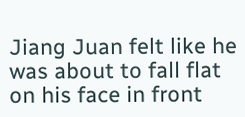Jiang Juan felt like he was about to fall flat on his face in front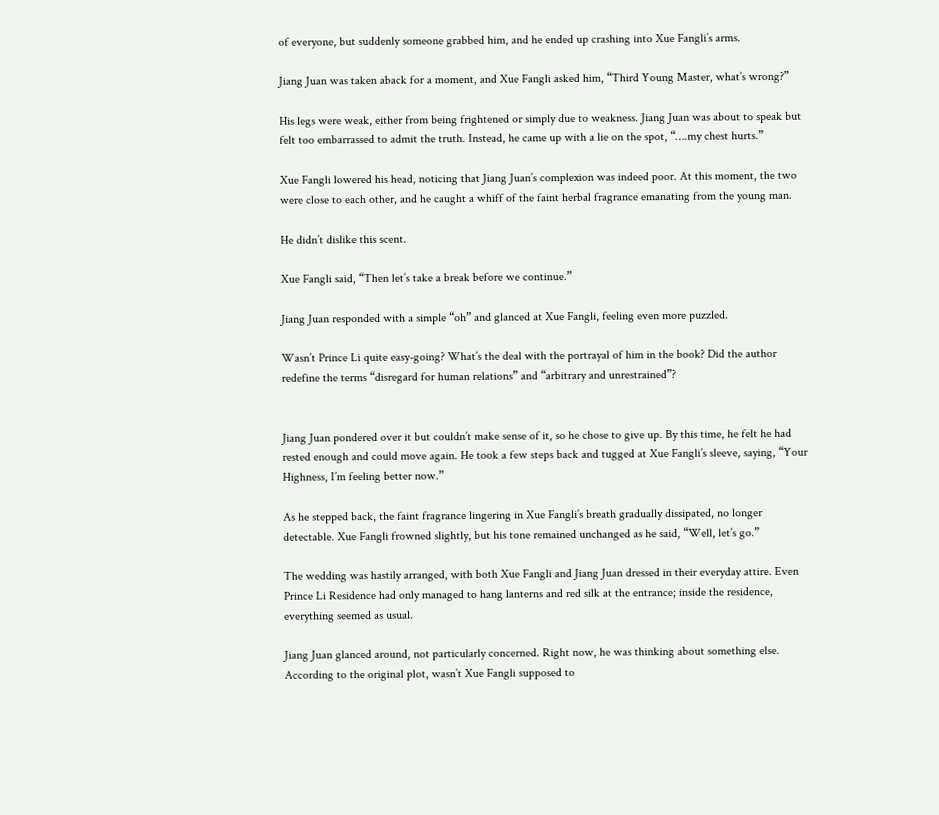of everyone, but suddenly someone grabbed him, and he ended up crashing into Xue Fangli’s arms.

Jiang Juan was taken aback for a moment, and Xue Fangli asked him, “Third Young Master, what’s wrong?”

His legs were weak, either from being frightened or simply due to weakness. Jiang Juan was about to speak but felt too embarrassed to admit the truth. Instead, he came up with a lie on the spot, “….my chest hurts.”

Xue Fangli lowered his head, noticing that Jiang Juan’s complexion was indeed poor. At this moment, the two were close to each other, and he caught a whiff of the faint herbal fragrance emanating from the young man.

He didn’t dislike this scent.

Xue Fangli said, “Then let’s take a break before we continue.”

Jiang Juan responded with a simple “oh” and glanced at Xue Fangli, feeling even more puzzled.

Wasn’t Prince Li quite easy-going? What’s the deal with the portrayal of him in the book? Did the author redefine the terms “disregard for human relations” and “arbitrary and unrestrained”?


Jiang Juan pondered over it but couldn’t make sense of it, so he chose to give up. By this time, he felt he had rested enough and could move again. He took a few steps back and tugged at Xue Fangli’s sleeve, saying, “Your Highness, I’m feeling better now.”

As he stepped back, the faint fragrance lingering in Xue Fangli’s breath gradually dissipated, no longer detectable. Xue Fangli frowned slightly, but his tone remained unchanged as he said, “Well, let’s go.”

The wedding was hastily arranged, with both Xue Fangli and Jiang Juan dressed in their everyday attire. Even Prince Li Residence had only managed to hang lanterns and red silk at the entrance; inside the residence, everything seemed as usual.

Jiang Juan glanced around, not particularly concerned. Right now, he was thinking about something else. According to the original plot, wasn’t Xue Fangli supposed to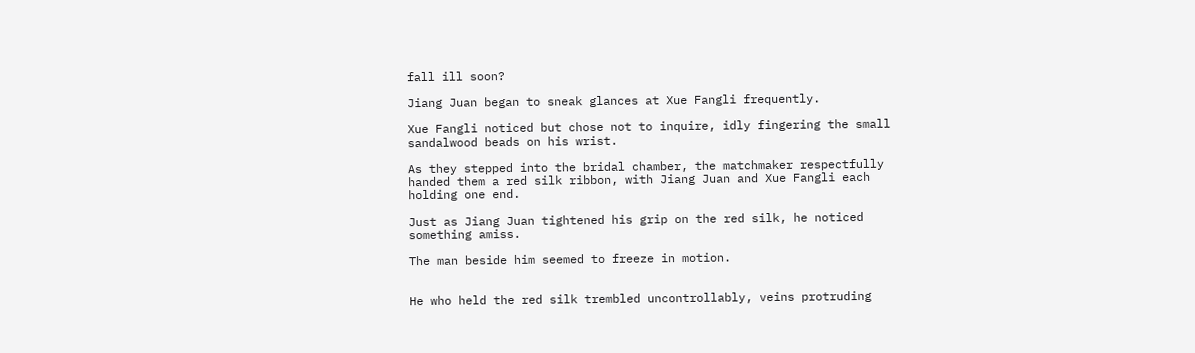fall ill soon?

Jiang Juan began to sneak glances at Xue Fangli frequently.

Xue Fangli noticed but chose not to inquire, idly fingering the small sandalwood beads on his wrist.

As they stepped into the bridal chamber, the matchmaker respectfully handed them a red silk ribbon, with Jiang Juan and Xue Fangli each holding one end.

Just as Jiang Juan tightened his grip on the red silk, he noticed something amiss.

The man beside him seemed to freeze in motion.


He who held the red silk trembled uncontrollably, veins protruding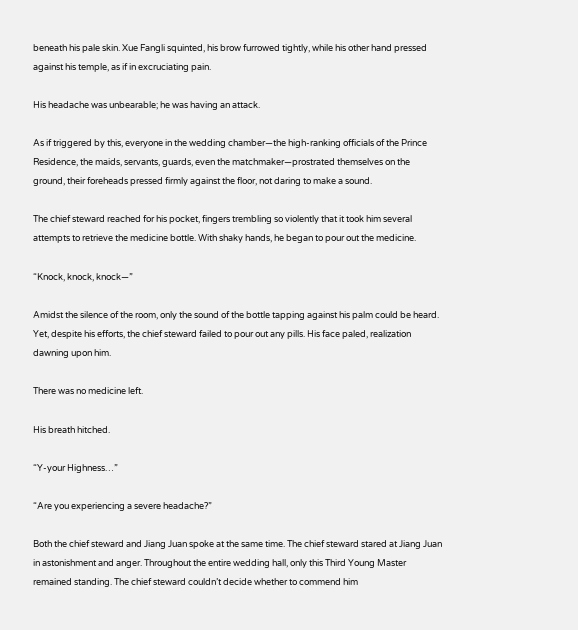beneath his pale skin. Xue Fangli squinted, his brow furrowed tightly, while his other hand pressed against his temple, as if in excruciating pain.

His headache was unbearable; he was having an attack.

As if triggered by this, everyone in the wedding chamber—the high-ranking officials of the Prince Residence, the maids, servants, guards, even the matchmaker—prostrated themselves on the ground, their foreheads pressed firmly against the floor, not daring to make a sound.

The chief steward reached for his pocket, fingers trembling so violently that it took him several attempts to retrieve the medicine bottle. With shaky hands, he began to pour out the medicine.

“Knock, knock, knock—”

Amidst the silence of the room, only the sound of the bottle tapping against his palm could be heard. Yet, despite his efforts, the chief steward failed to pour out any pills. His face paled, realization dawning upon him.

There was no medicine left.

His breath hitched.

“Y-your Highness…”

“Are you experiencing a severe headache?”

Both the chief steward and Jiang Juan spoke at the same time. The chief steward stared at Jiang Juan in astonishment and anger. Throughout the entire wedding hall, only this Third Young Master remained standing. The chief steward couldn’t decide whether to commend him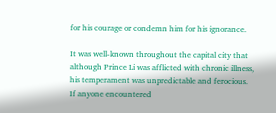for his courage or condemn him for his ignorance.

It was well-known throughout the capital city that although Prince Li was afflicted with chronic illness, his temperament was unpredictable and ferocious. If anyone encountered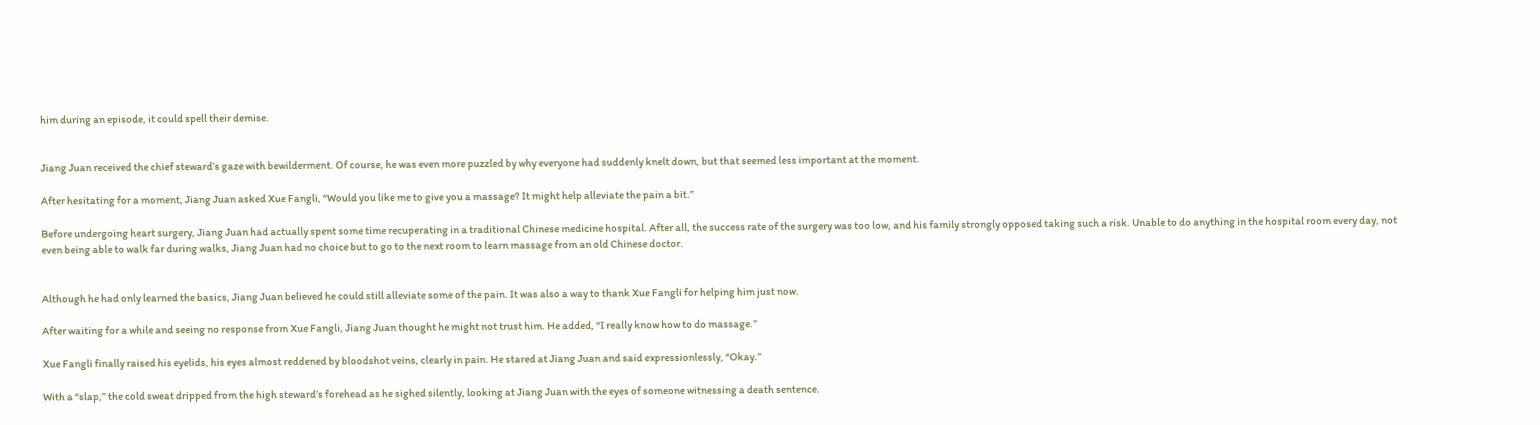him during an episode, it could spell their demise.


Jiang Juan received the chief steward’s gaze with bewilderment. Of course, he was even more puzzled by why everyone had suddenly knelt down, but that seemed less important at the moment.

After hesitating for a moment, Jiang Juan asked Xue Fangli, “Would you like me to give you a massage? It might help alleviate the pain a bit.”

Before undergoing heart surgery, Jiang Juan had actually spent some time recuperating in a traditional Chinese medicine hospital. After all, the success rate of the surgery was too low, and his family strongly opposed taking such a risk. Unable to do anything in the hospital room every day, not even being able to walk far during walks, Jiang Juan had no choice but to go to the next room to learn massage from an old Chinese doctor.


Although he had only learned the basics, Jiang Juan believed he could still alleviate some of the pain. It was also a way to thank Xue Fangli for helping him just now.

After waiting for a while and seeing no response from Xue Fangli, Jiang Juan thought he might not trust him. He added, “I really know how to do massage.”

Xue Fangli finally raised his eyelids, his eyes almost reddened by bloodshot veins, clearly in pain. He stared at Jiang Juan and said expressionlessly, “Okay.”

With a “slap,” the cold sweat dripped from the high steward’s forehead as he sighed silently, looking at Jiang Juan with the eyes of someone witnessing a death sentence.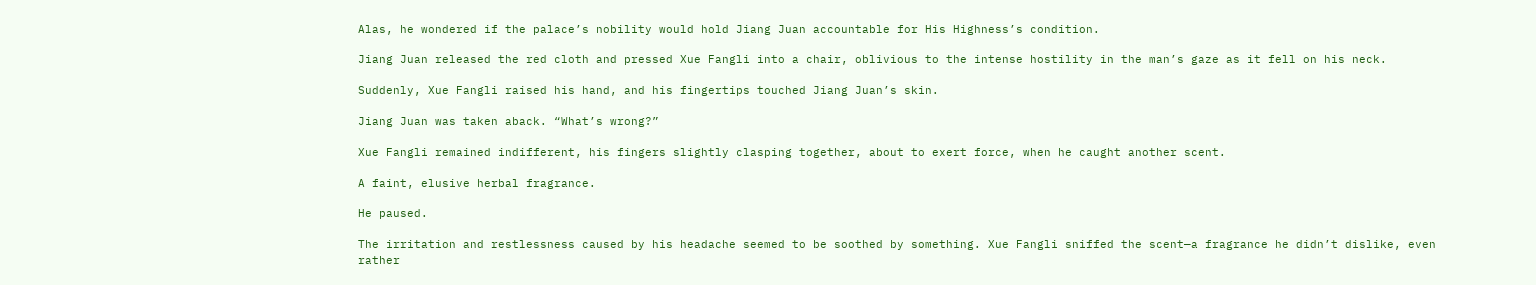Alas, he wondered if the palace’s nobility would hold Jiang Juan accountable for His Highness’s condition.

Jiang Juan released the red cloth and pressed Xue Fangli into a chair, oblivious to the intense hostility in the man’s gaze as it fell on his neck.

Suddenly, Xue Fangli raised his hand, and his fingertips touched Jiang Juan’s skin.

Jiang Juan was taken aback. “What’s wrong?”

Xue Fangli remained indifferent, his fingers slightly clasping together, about to exert force, when he caught another scent.

A faint, elusive herbal fragrance.

He paused.

The irritation and restlessness caused by his headache seemed to be soothed by something. Xue Fangli sniffed the scent—a fragrance he didn’t dislike, even rather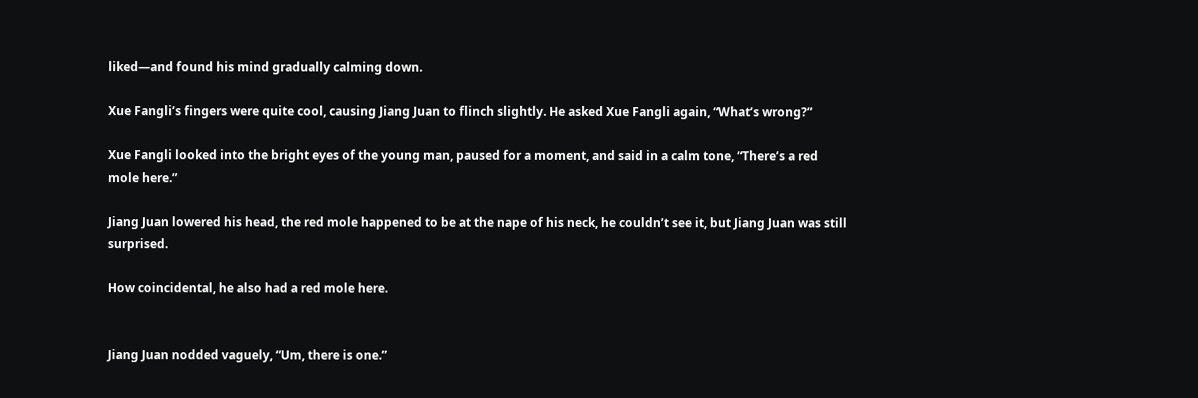liked—and found his mind gradually calming down.

Xue Fangli’s fingers were quite cool, causing Jiang Juan to flinch slightly. He asked Xue Fangli again, “What’s wrong?”

Xue Fangli looked into the bright eyes of the young man, paused for a moment, and said in a calm tone, “There’s a red mole here.”

Jiang Juan lowered his head, the red mole happened to be at the nape of his neck, he couldn’t see it, but Jiang Juan was still surprised.

How coincidental, he also had a red mole here.


Jiang Juan nodded vaguely, “Um, there is one.”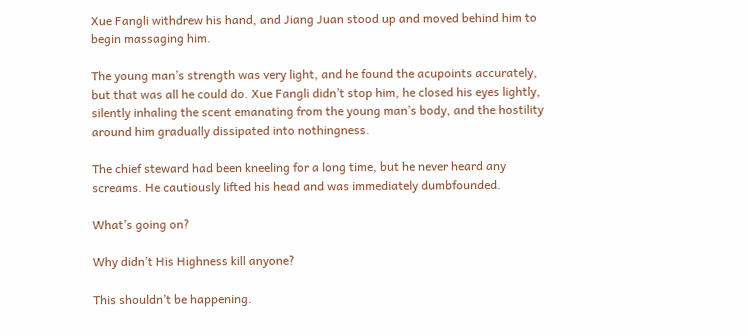Xue Fangli withdrew his hand, and Jiang Juan stood up and moved behind him to begin massaging him.

The young man’s strength was very light, and he found the acupoints accurately, but that was all he could do. Xue Fangli didn’t stop him, he closed his eyes lightly, silently inhaling the scent emanating from the young man’s body, and the hostility around him gradually dissipated into nothingness.

The chief steward had been kneeling for a long time, but he never heard any screams. He cautiously lifted his head and was immediately dumbfounded.

What’s going on?

Why didn’t His Highness kill anyone?

This shouldn’t be happening.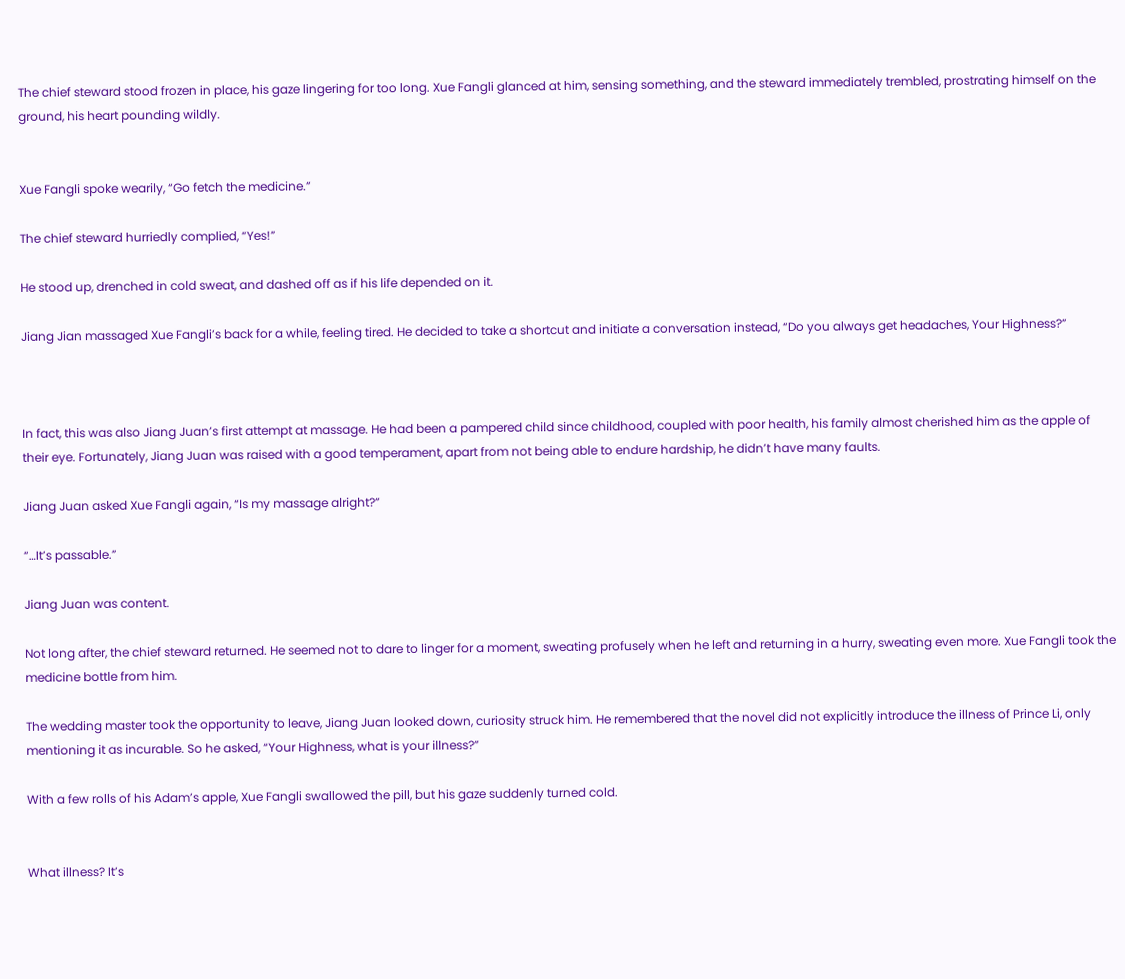The chief steward stood frozen in place, his gaze lingering for too long. Xue Fangli glanced at him, sensing something, and the steward immediately trembled, prostrating himself on the ground, his heart pounding wildly.


Xue Fangli spoke wearily, “Go fetch the medicine.”

The chief steward hurriedly complied, “Yes!”

He stood up, drenched in cold sweat, and dashed off as if his life depended on it.

Jiang Jian massaged Xue Fangli’s back for a while, feeling tired. He decided to take a shortcut and initiate a conversation instead, “Do you always get headaches, Your Highness?”



In fact, this was also Jiang Juan’s first attempt at massage. He had been a pampered child since childhood, coupled with poor health, his family almost cherished him as the apple of their eye. Fortunately, Jiang Juan was raised with a good temperament, apart from not being able to endure hardship, he didn’t have many faults.

Jiang Juan asked Xue Fangli again, “Is my massage alright?”

“…It’s passable.”

Jiang Juan was content.

Not long after, the chief steward returned. He seemed not to dare to linger for a moment, sweating profusely when he left and returning in a hurry, sweating even more. Xue Fangli took the medicine bottle from him.

The wedding master took the opportunity to leave, Jiang Juan looked down, curiosity struck him. He remembered that the novel did not explicitly introduce the illness of Prince Li, only mentioning it as incurable. So he asked, “Your Highness, what is your illness?”

With a few rolls of his Adam’s apple, Xue Fangli swallowed the pill, but his gaze suddenly turned cold.


What illness? It’s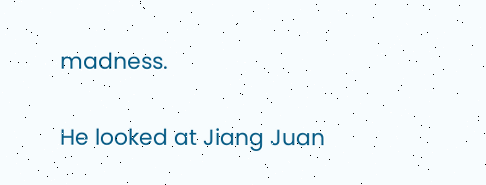madness.

He looked at Jiang Juan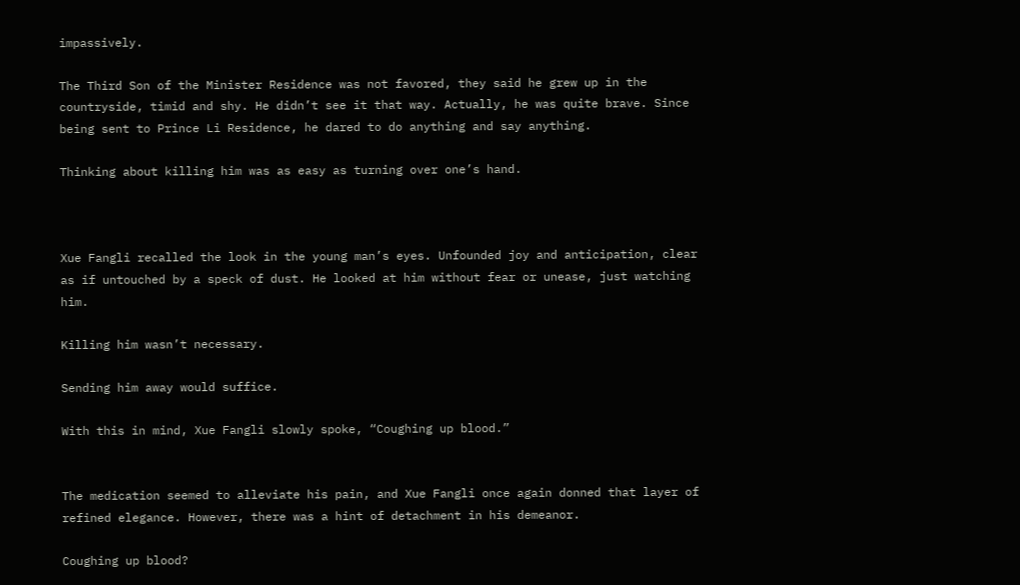impassively.

The Third Son of the Minister Residence was not favored, they said he grew up in the countryside, timid and shy. He didn’t see it that way. Actually, he was quite brave. Since being sent to Prince Li Residence, he dared to do anything and say anything.

Thinking about killing him was as easy as turning over one’s hand.



Xue Fangli recalled the look in the young man’s eyes. Unfounded joy and anticipation, clear as if untouched by a speck of dust. He looked at him without fear or unease, just watching him.

Killing him wasn’t necessary.

Sending him away would suffice.

With this in mind, Xue Fangli slowly spoke, “Coughing up blood.”


The medication seemed to alleviate his pain, and Xue Fangli once again donned that layer of refined elegance. However, there was a hint of detachment in his demeanor.

Coughing up blood?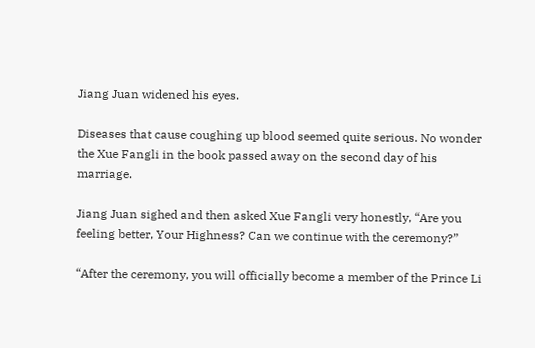Jiang Juan widened his eyes.

Diseases that cause coughing up blood seemed quite serious. No wonder the Xue Fangli in the book passed away on the second day of his marriage.

Jiang Juan sighed and then asked Xue Fangli very honestly, “Are you feeling better, Your Highness? Can we continue with the ceremony?”

“After the ceremony, you will officially become a member of the Prince Li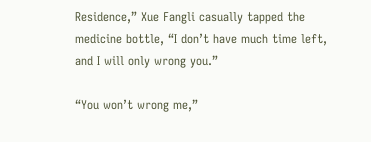Residence,” Xue Fangli casually tapped the medicine bottle, “I don’t have much time left, and I will only wrong you.”

“You won’t wrong me,”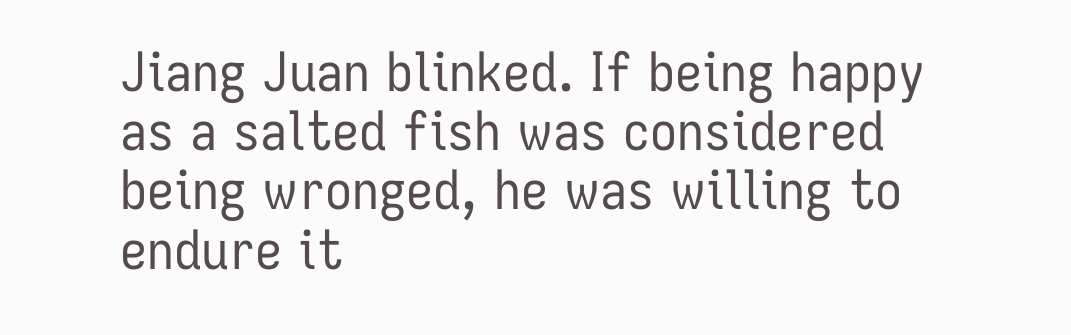Jiang Juan blinked. If being happy as a salted fish was considered being wronged, he was willing to endure it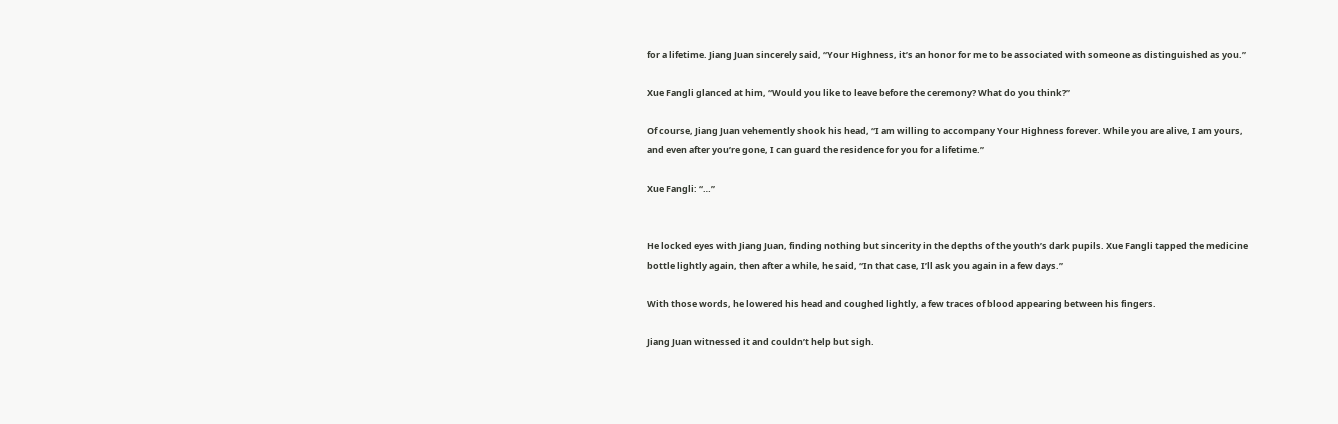for a lifetime. Jiang Juan sincerely said, “Your Highness, it’s an honor for me to be associated with someone as distinguished as you.”

Xue Fangli glanced at him, “Would you like to leave before the ceremony? What do you think?”

Of course, Jiang Juan vehemently shook his head, “I am willing to accompany Your Highness forever. While you are alive, I am yours, and even after you’re gone, I can guard the residence for you for a lifetime.”

Xue Fangli: “…”


He locked eyes with Jiang Juan, finding nothing but sincerity in the depths of the youth’s dark pupils. Xue Fangli tapped the medicine bottle lightly again, then after a while, he said, “In that case, I’ll ask you again in a few days.”

With those words, he lowered his head and coughed lightly, a few traces of blood appearing between his fingers.

Jiang Juan witnessed it and couldn’t help but sigh.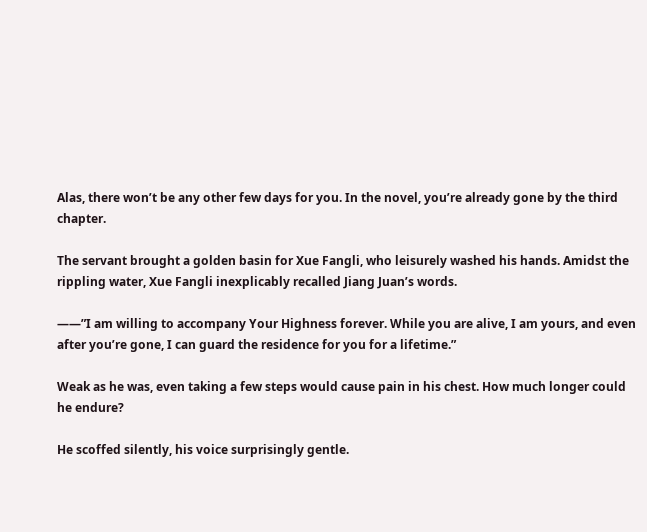Alas, there won’t be any other few days for you. In the novel, you’re already gone by the third chapter.

The servant brought a golden basin for Xue Fangli, who leisurely washed his hands. Amidst the rippling water, Xue Fangli inexplicably recalled Jiang Juan’s words.

——”I am willing to accompany Your Highness forever. While you are alive, I am yours, and even after you’re gone, I can guard the residence for you for a lifetime.”

Weak as he was, even taking a few steps would cause pain in his chest. How much longer could he endure?

He scoffed silently, his voice surprisingly gentle.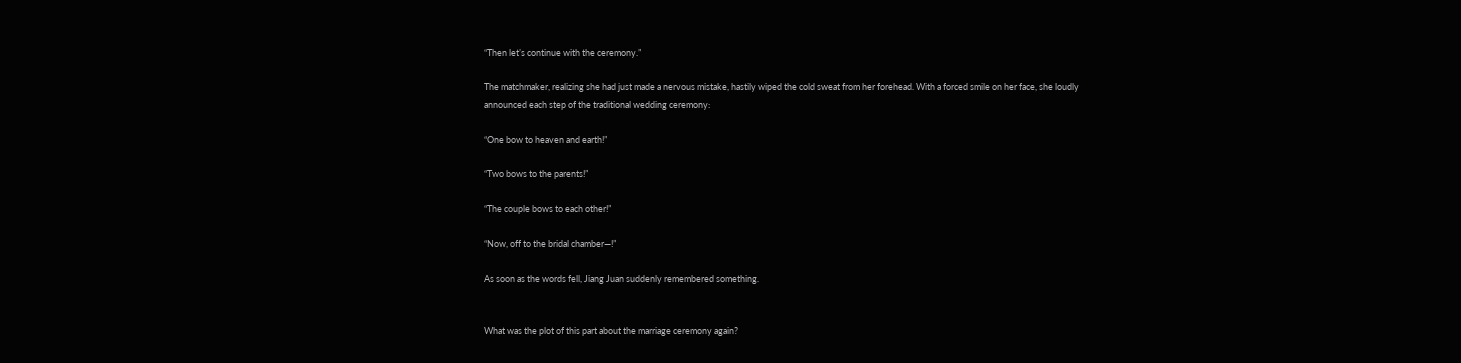“Then let’s continue with the ceremony.”

The matchmaker, realizing she had just made a nervous mistake, hastily wiped the cold sweat from her forehead. With a forced smile on her face, she loudly announced each step of the traditional wedding ceremony:

“One bow to heaven and earth!”

“Two bows to the parents!”

“The couple bows to each other!”

“Now, off to the bridal chamber—!”

As soon as the words fell, Jiang Juan suddenly remembered something.


What was the plot of this part about the marriage ceremony again?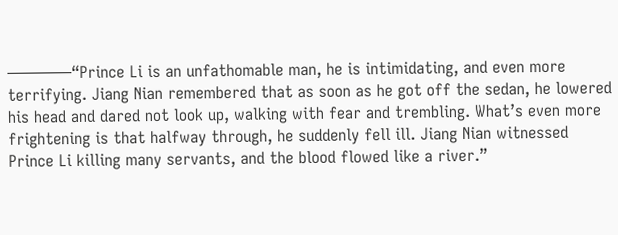————“Prince Li is an unfathomable man, he is intimidating, and even more terrifying. Jiang Nian remembered that as soon as he got off the sedan, he lowered his head and dared not look up, walking with fear and trembling. What’s even more frightening is that halfway through, he suddenly fell ill. Jiang Nian witnessed Prince Li killing many servants, and the blood flowed like a river.”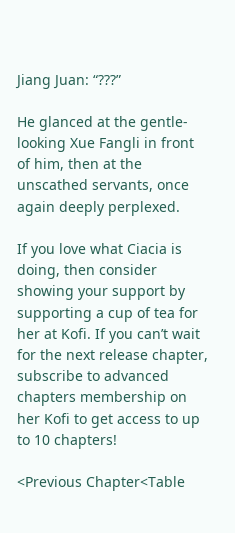Jiang Juan: “???”

He glanced at the gentle-looking Xue Fangli in front of him, then at the unscathed servants, once again deeply perplexed.

If you love what Ciacia is doing, then consider showing your support by supporting a cup of tea for her at Kofi. If you can’t wait for the next release chapter, subscribe to advanced chapters membership on her Kofi to get access to up to 10 chapters!

<Previous Chapter<Table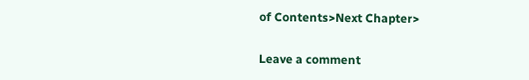of Contents>Next Chapter>

Leave a comment